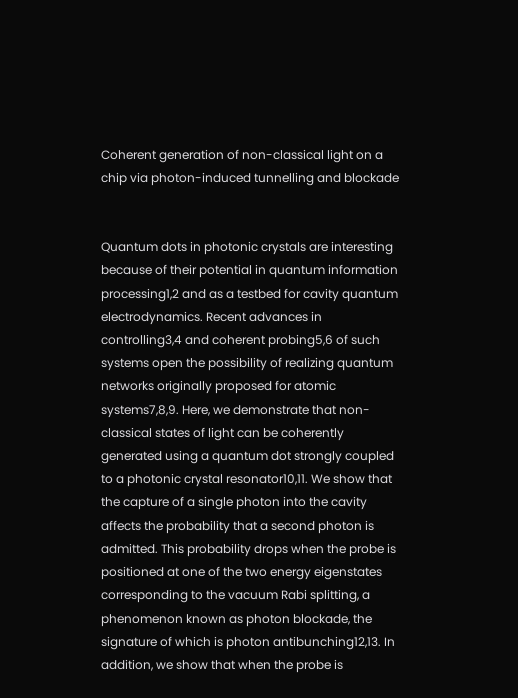Coherent generation of non-classical light on a chip via photon-induced tunnelling and blockade


Quantum dots in photonic crystals are interesting because of their potential in quantum information processing1,2 and as a testbed for cavity quantum electrodynamics. Recent advances in controlling3,4 and coherent probing5,6 of such systems open the possibility of realizing quantum networks originally proposed for atomic systems7,8,9. Here, we demonstrate that non-classical states of light can be coherently generated using a quantum dot strongly coupled to a photonic crystal resonator10,11. We show that the capture of a single photon into the cavity affects the probability that a second photon is admitted. This probability drops when the probe is positioned at one of the two energy eigenstates corresponding to the vacuum Rabi splitting, a phenomenon known as photon blockade, the signature of which is photon antibunching12,13. In addition, we show that when the probe is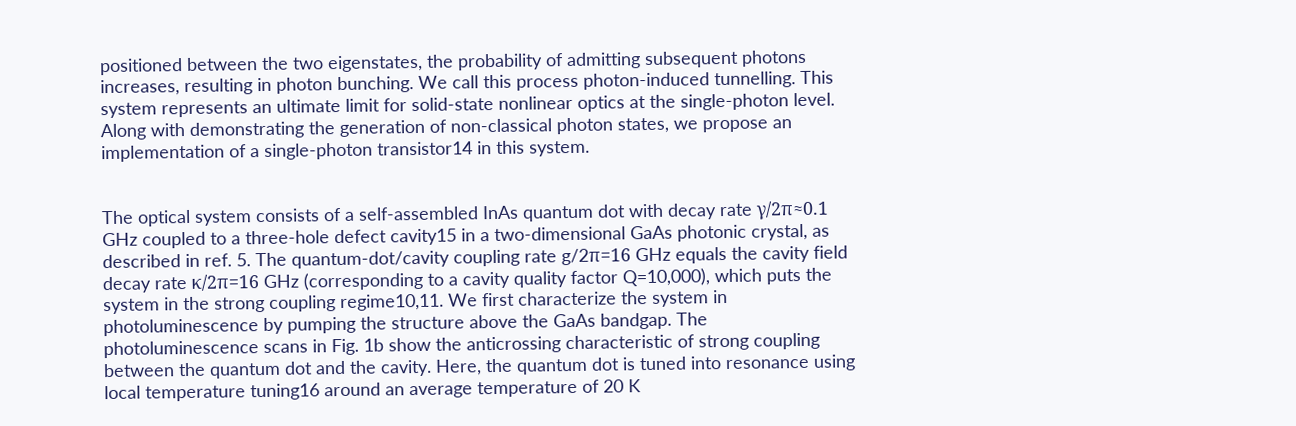positioned between the two eigenstates, the probability of admitting subsequent photons increases, resulting in photon bunching. We call this process photon-induced tunnelling. This system represents an ultimate limit for solid-state nonlinear optics at the single-photon level. Along with demonstrating the generation of non-classical photon states, we propose an implementation of a single-photon transistor14 in this system.


The optical system consists of a self-assembled InAs quantum dot with decay rate γ/2π≈0.1 GHz coupled to a three-hole defect cavity15 in a two-dimensional GaAs photonic crystal, as described in ref. 5. The quantum-dot/cavity coupling rate g/2π=16 GHz equals the cavity field decay rate κ/2π=16 GHz (corresponding to a cavity quality factor Q=10,000), which puts the system in the strong coupling regime10,11. We first characterize the system in photoluminescence by pumping the structure above the GaAs bandgap. The photoluminescence scans in Fig. 1b show the anticrossing characteristic of strong coupling between the quantum dot and the cavity. Here, the quantum dot is tuned into resonance using local temperature tuning16 around an average temperature of 20 K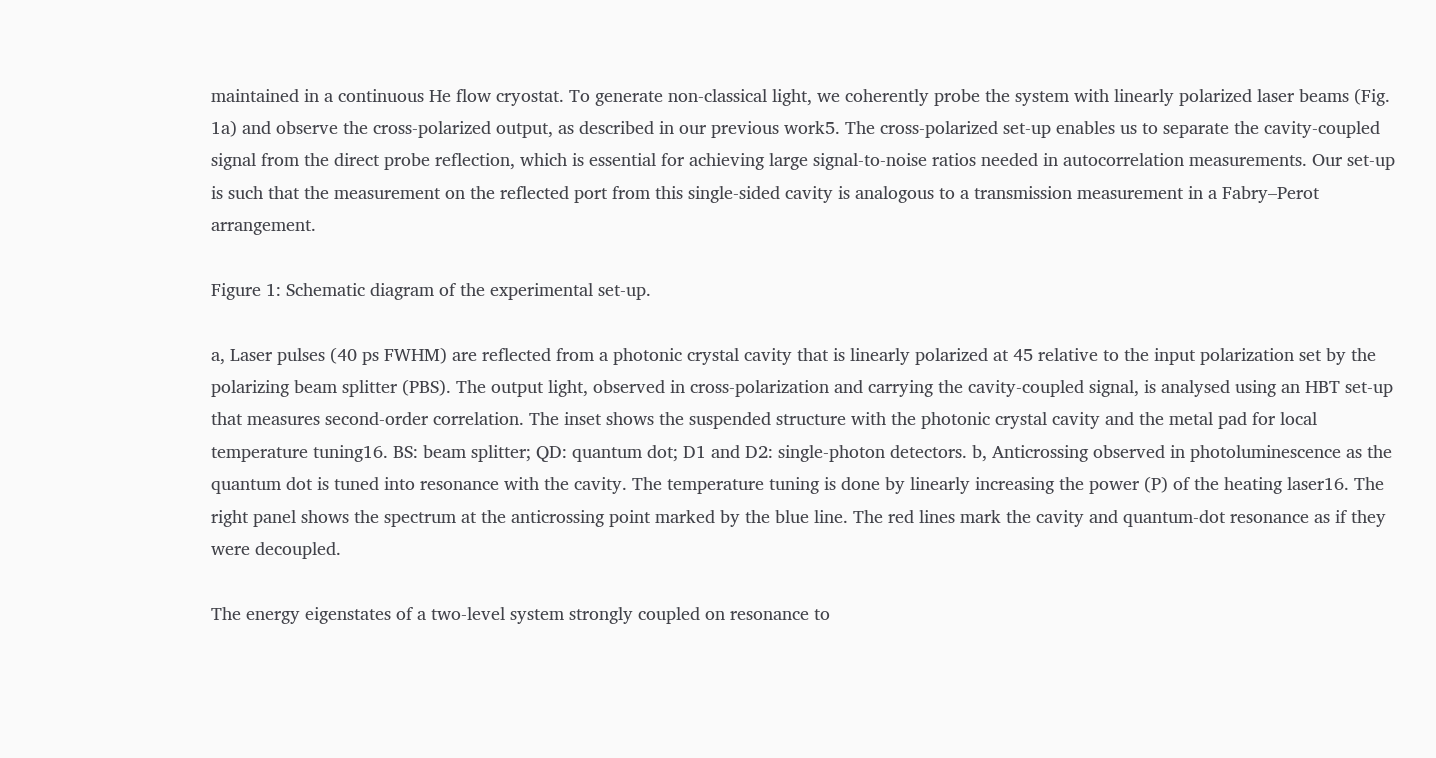maintained in a continuous He flow cryostat. To generate non-classical light, we coherently probe the system with linearly polarized laser beams (Fig. 1a) and observe the cross-polarized output, as described in our previous work5. The cross-polarized set-up enables us to separate the cavity-coupled signal from the direct probe reflection, which is essential for achieving large signal-to-noise ratios needed in autocorrelation measurements. Our set-up is such that the measurement on the reflected port from this single-sided cavity is analogous to a transmission measurement in a Fabry–Perot arrangement.

Figure 1: Schematic diagram of the experimental set-up.

a, Laser pulses (40 ps FWHM) are reflected from a photonic crystal cavity that is linearly polarized at 45 relative to the input polarization set by the polarizing beam splitter (PBS). The output light, observed in cross-polarization and carrying the cavity-coupled signal, is analysed using an HBT set-up that measures second-order correlation. The inset shows the suspended structure with the photonic crystal cavity and the metal pad for local temperature tuning16. BS: beam splitter; QD: quantum dot; D1 and D2: single-photon detectors. b, Anticrossing observed in photoluminescence as the quantum dot is tuned into resonance with the cavity. The temperature tuning is done by linearly increasing the power (P) of the heating laser16. The right panel shows the spectrum at the anticrossing point marked by the blue line. The red lines mark the cavity and quantum-dot resonance as if they were decoupled.

The energy eigenstates of a two-level system strongly coupled on resonance to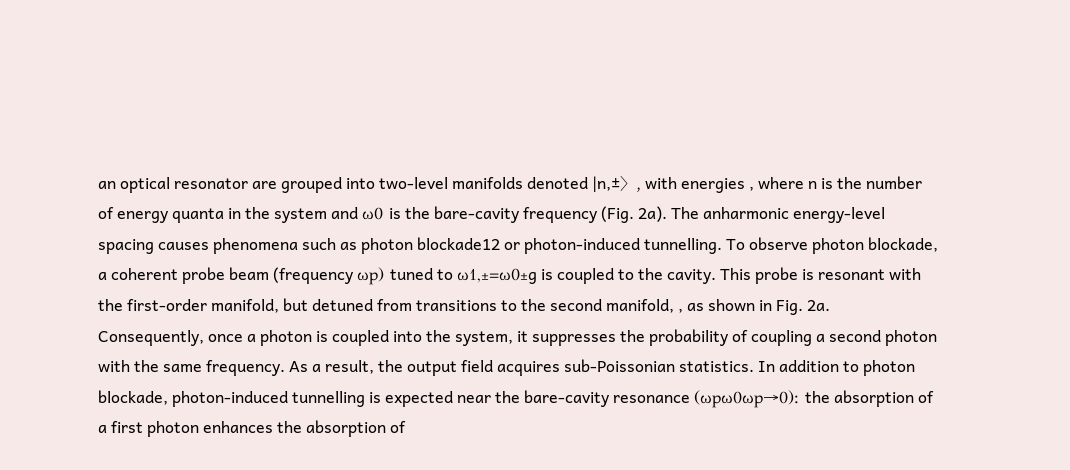an optical resonator are grouped into two-level manifolds denoted |n,±〉, with energies , where n is the number of energy quanta in the system and ω0 is the bare-cavity frequency (Fig. 2a). The anharmonic energy-level spacing causes phenomena such as photon blockade12 or photon-induced tunnelling. To observe photon blockade, a coherent probe beam (frequency ωp) tuned to ω1,±=ω0±g is coupled to the cavity. This probe is resonant with the first-order manifold, but detuned from transitions to the second manifold, , as shown in Fig. 2a. Consequently, once a photon is coupled into the system, it suppresses the probability of coupling a second photon with the same frequency. As a result, the output field acquires sub-Poissonian statistics. In addition to photon blockade, photon-induced tunnelling is expected near the bare-cavity resonance (ωpω0ωp→0): the absorption of a first photon enhances the absorption of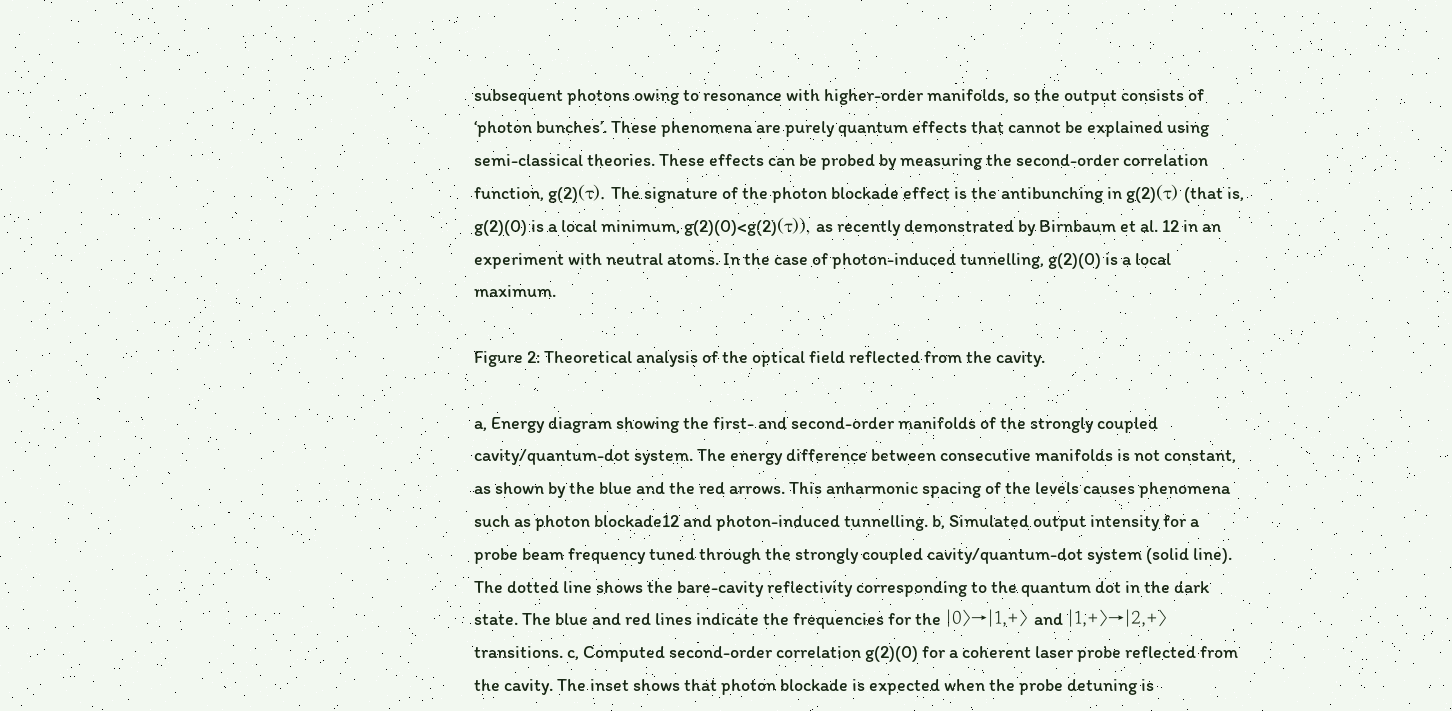subsequent photons owing to resonance with higher-order manifolds, so the output consists of ‘photon bunches’. These phenomena are purely quantum effects that cannot be explained using semi-classical theories. These effects can be probed by measuring the second-order correlation function, g(2)(τ). The signature of the photon blockade effect is the antibunching in g(2)(τ) (that is, g(2)(0) is a local minimum, g(2)(0)<g(2)(τ)), as recently demonstrated by Birnbaum et al. 12 in an experiment with neutral atoms. In the case of photon-induced tunnelling, g(2)(0) is a local maximum.

Figure 2: Theoretical analysis of the optical field reflected from the cavity.

a, Energy diagram showing the first- and second-order manifolds of the strongly coupled cavity/quantum-dot system. The energy difference between consecutive manifolds is not constant, as shown by the blue and the red arrows. This anharmonic spacing of the levels causes phenomena such as photon blockade12 and photon-induced tunnelling. b, Simulated output intensity for a probe beam frequency tuned through the strongly coupled cavity/quantum-dot system (solid line). The dotted line shows the bare-cavity reflectivity corresponding to the quantum dot in the dark state. The blue and red lines indicate the frequencies for the |0〉→|1,+〉 and |1,+〉→|2,+〉 transitions. c, Computed second-order correlation g(2)(0) for a coherent laser probe reflected from the cavity. The inset shows that photon blockade is expected when the probe detuning is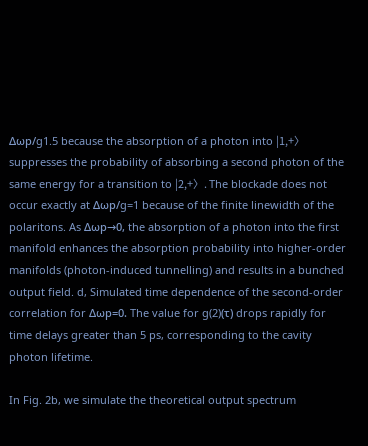Δωp/g1.5 because the absorption of a photon into |1,+〉 suppresses the probability of absorbing a second photon of the same energy for a transition to |2,+〉. The blockade does not occur exactly at Δωp/g=1 because of the finite linewidth of the polaritons. As Δωp→0, the absorption of a photon into the first manifold enhances the absorption probability into higher-order manifolds (photon-induced tunnelling) and results in a bunched output field. d, Simulated time dependence of the second-order correlation for Δωp=0. The value for g(2)(τ) drops rapidly for time delays greater than 5 ps, corresponding to the cavity photon lifetime.

In Fig. 2b, we simulate the theoretical output spectrum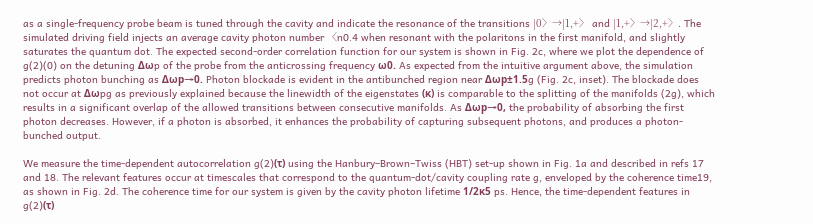as a single-frequency probe beam is tuned through the cavity and indicate the resonance of the transitions |0〉→|1,+〉 and |1,+〉→|2,+〉. The simulated driving field injects an average cavity photon number 〈n0.4 when resonant with the polaritons in the first manifold, and slightly saturates the quantum dot. The expected second-order correlation function for our system is shown in Fig. 2c, where we plot the dependence of g(2)(0) on the detuning Δωp of the probe from the anticrossing frequency ω0. As expected from the intuitive argument above, the simulation predicts photon bunching as Δωp→0. Photon blockade is evident in the antibunched region near Δωp±1.5g (Fig. 2c, inset). The blockade does not occur at Δωpg as previously explained because the linewidth of the eigenstates (κ) is comparable to the splitting of the manifolds (2g), which results in a significant overlap of the allowed transitions between consecutive manifolds. As Δωp→0, the probability of absorbing the first photon decreases. However, if a photon is absorbed, it enhances the probability of capturing subsequent photons, and produces a photon-bunched output.

We measure the time-dependent autocorrelation g(2)(τ) using the Hanbury–Brown–Twiss (HBT) set-up shown in Fig. 1a and described in refs 17 and 18. The relevant features occur at timescales that correspond to the quantum-dot/cavity coupling rate g, enveloped by the coherence time19, as shown in Fig. 2d. The coherence time for our system is given by the cavity photon lifetime 1/2κ5 ps. Hence, the time-dependent features in g(2)(τ)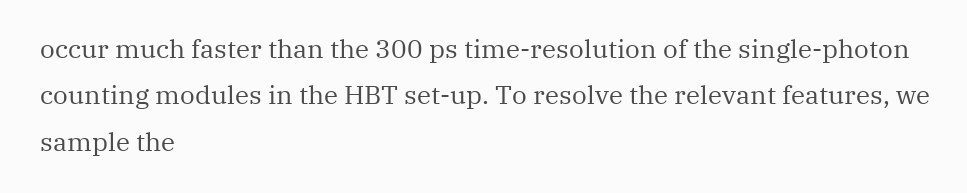occur much faster than the 300 ps time-resolution of the single-photon counting modules in the HBT set-up. To resolve the relevant features, we sample the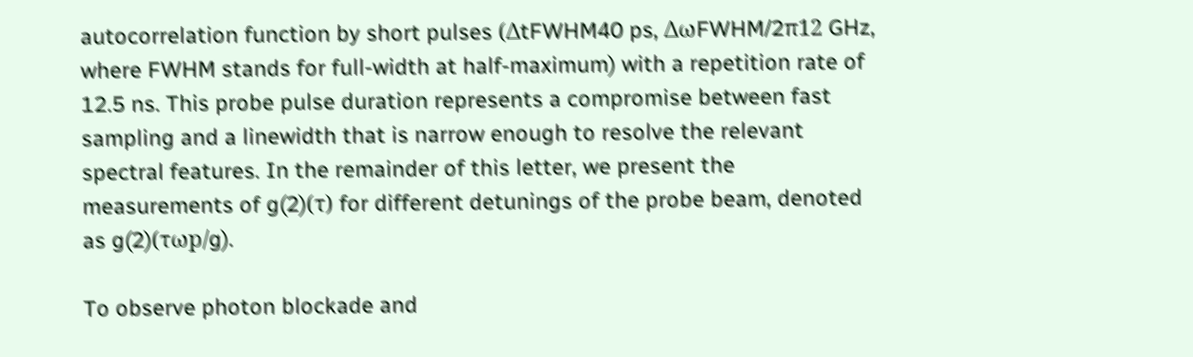autocorrelation function by short pulses (ΔtFWHM40 ps, ΔωFWHM/2π12 GHz, where FWHM stands for full-width at half-maximum) with a repetition rate of 12.5 ns. This probe pulse duration represents a compromise between fast sampling and a linewidth that is narrow enough to resolve the relevant spectral features. In the remainder of this letter, we present the measurements of g(2)(τ) for different detunings of the probe beam, denoted as g(2)(τωp/g).

To observe photon blockade and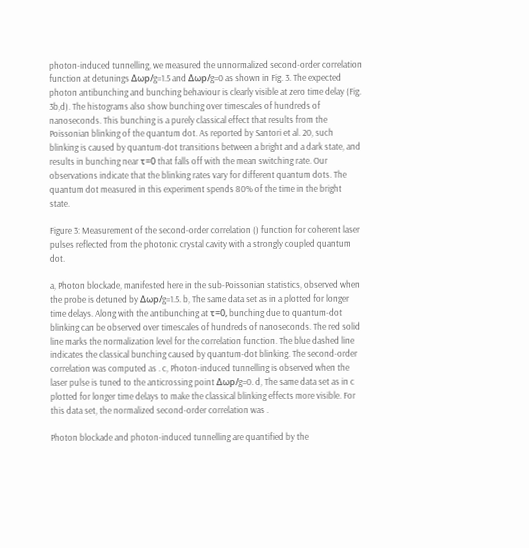photon-induced tunnelling, we measured the unnormalized second-order correlation function at detunings Δωp/g=1.5 and Δωp/g=0 as shown in Fig. 3. The expected photon antibunching and bunching behaviour is clearly visible at zero time delay (Fig. 3b,d). The histograms also show bunching over timescales of hundreds of nanoseconds. This bunching is a purely classical effect that results from the Poissonian blinking of the quantum dot. As reported by Santori et al. 20, such blinking is caused by quantum-dot transitions between a bright and a dark state, and results in bunching near τ=0 that falls off with the mean switching rate. Our observations indicate that the blinking rates vary for different quantum dots. The quantum dot measured in this experiment spends 80% of the time in the bright state.

Figure 3: Measurement of the second-order correlation () function for coherent laser pulses reflected from the photonic crystal cavity with a strongly coupled quantum dot.

a, Photon blockade, manifested here in the sub-Poissonian statistics, observed when the probe is detuned by Δωp/g=1.5. b, The same data set as in a plotted for longer time delays. Along with the antibunching at τ=0, bunching due to quantum-dot blinking can be observed over timescales of hundreds of nanoseconds. The red solid line marks the normalization level for the correlation function. The blue dashed line indicates the classical bunching caused by quantum-dot blinking. The second-order correlation was computed as . c, Photon-induced tunnelling is observed when the laser pulse is tuned to the anticrossing point Δωp/g=0. d, The same data set as in c plotted for longer time delays to make the classical blinking effects more visible. For this data set, the normalized second-order correlation was .

Photon blockade and photon-induced tunnelling are quantified by the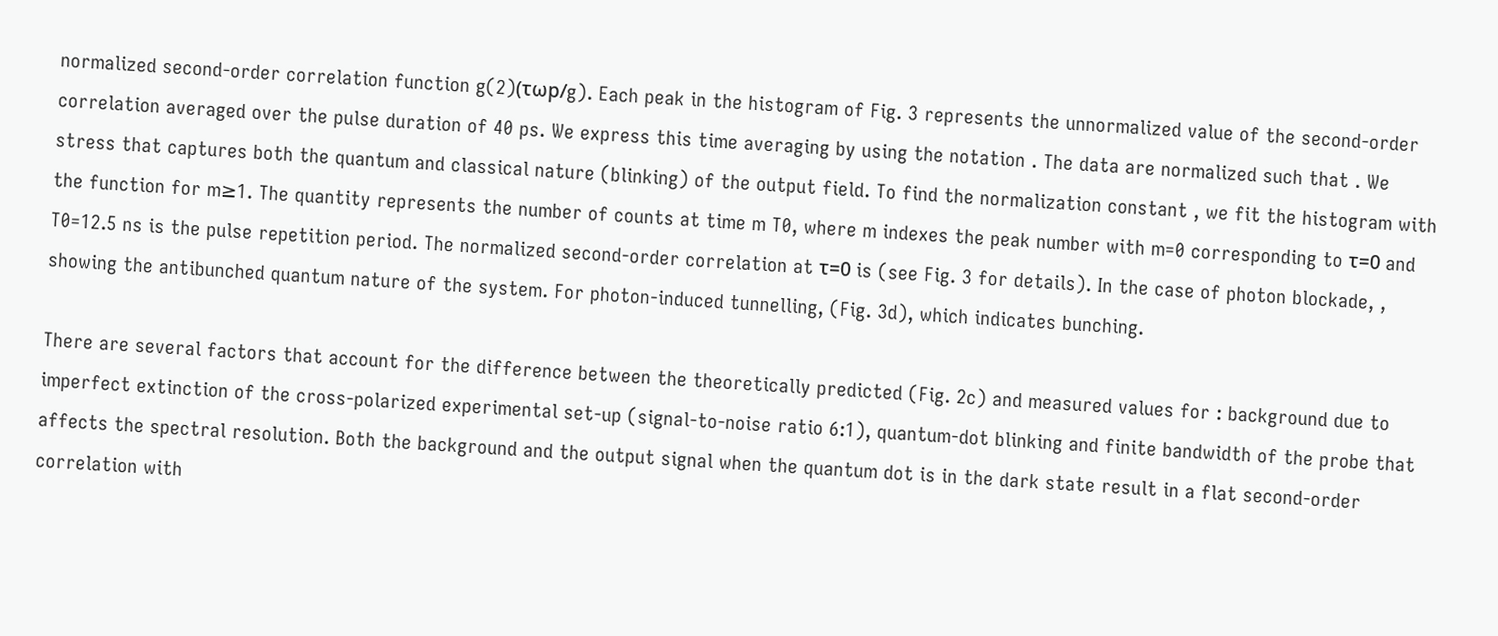normalized second-order correlation function g(2)(τωp/g). Each peak in the histogram of Fig. 3 represents the unnormalized value of the second-order correlation averaged over the pulse duration of 40 ps. We express this time averaging by using the notation . The data are normalized such that . We stress that captures both the quantum and classical nature (blinking) of the output field. To find the normalization constant , we fit the histogram with the function for m≥1. The quantity represents the number of counts at time m T0, where m indexes the peak number with m=0 corresponding to τ=0 and T0=12.5 ns is the pulse repetition period. The normalized second-order correlation at τ=0 is (see Fig. 3 for details). In the case of photon blockade, , showing the antibunched quantum nature of the system. For photon-induced tunnelling, (Fig. 3d), which indicates bunching.

There are several factors that account for the difference between the theoretically predicted (Fig. 2c) and measured values for : background due to imperfect extinction of the cross-polarized experimental set-up (signal-to-noise ratio 6:1), quantum-dot blinking and finite bandwidth of the probe that affects the spectral resolution. Both the background and the output signal when the quantum dot is in the dark state result in a flat second-order correlation with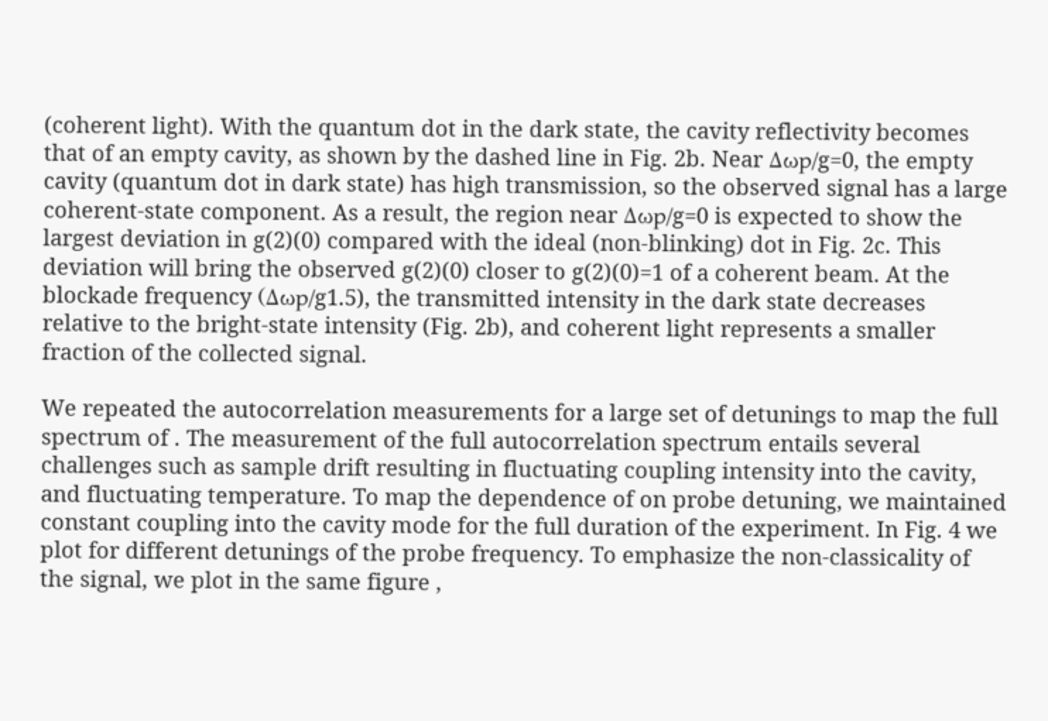(coherent light). With the quantum dot in the dark state, the cavity reflectivity becomes that of an empty cavity, as shown by the dashed line in Fig. 2b. Near Δωp/g=0, the empty cavity (quantum dot in dark state) has high transmission, so the observed signal has a large coherent-state component. As a result, the region near Δωp/g=0 is expected to show the largest deviation in g(2)(0) compared with the ideal (non-blinking) dot in Fig. 2c. This deviation will bring the observed g(2)(0) closer to g(2)(0)=1 of a coherent beam. At the blockade frequency (Δωp/g1.5), the transmitted intensity in the dark state decreases relative to the bright-state intensity (Fig. 2b), and coherent light represents a smaller fraction of the collected signal.

We repeated the autocorrelation measurements for a large set of detunings to map the full spectrum of . The measurement of the full autocorrelation spectrum entails several challenges such as sample drift resulting in fluctuating coupling intensity into the cavity, and fluctuating temperature. To map the dependence of on probe detuning, we maintained constant coupling into the cavity mode for the full duration of the experiment. In Fig. 4 we plot for different detunings of the probe frequency. To emphasize the non-classicality of the signal, we plot in the same figure ,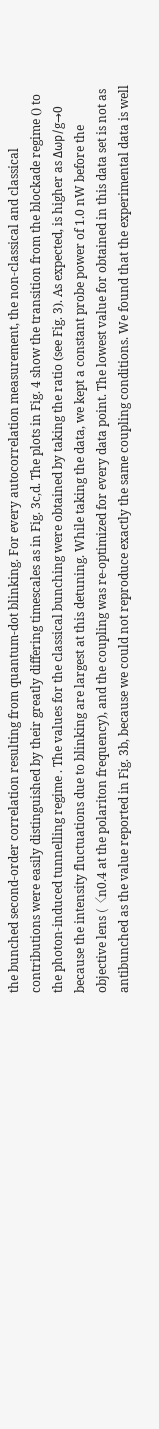the bunched second-order correlation resulting from quantum-dot blinking. For every autocorrelation measurement, the non-classical and classical contributions were easily distinguished by their greatly differing timescales as in Fig. 3c,d. The plots in Fig. 4 show the transition from the blockade regime () to the photon-induced tunnelling regime . The values for the classical bunching were obtained by taking the ratio (see Fig. 3). As expected, is higher as Δωp/g→0 because the intensity fluctuations due to blinking are largest at this detuning. While taking the data, we kept a constant probe power of 1.0 nW before the objective lens (〈n0.4 at the polariton frequency), and the coupling was re-optimized for every data point. The lowest value for obtained in this data set is not as antibunched as the value reported in Fig. 3b, because we could not reproduce exactly the same coupling conditions. We found that the experimental data is well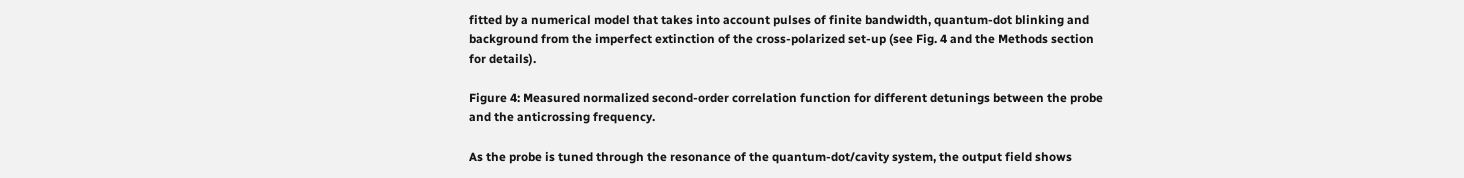fitted by a numerical model that takes into account pulses of finite bandwidth, quantum-dot blinking and background from the imperfect extinction of the cross-polarized set-up (see Fig. 4 and the Methods section for details).

Figure 4: Measured normalized second-order correlation function for different detunings between the probe and the anticrossing frequency.

As the probe is tuned through the resonance of the quantum-dot/cavity system, the output field shows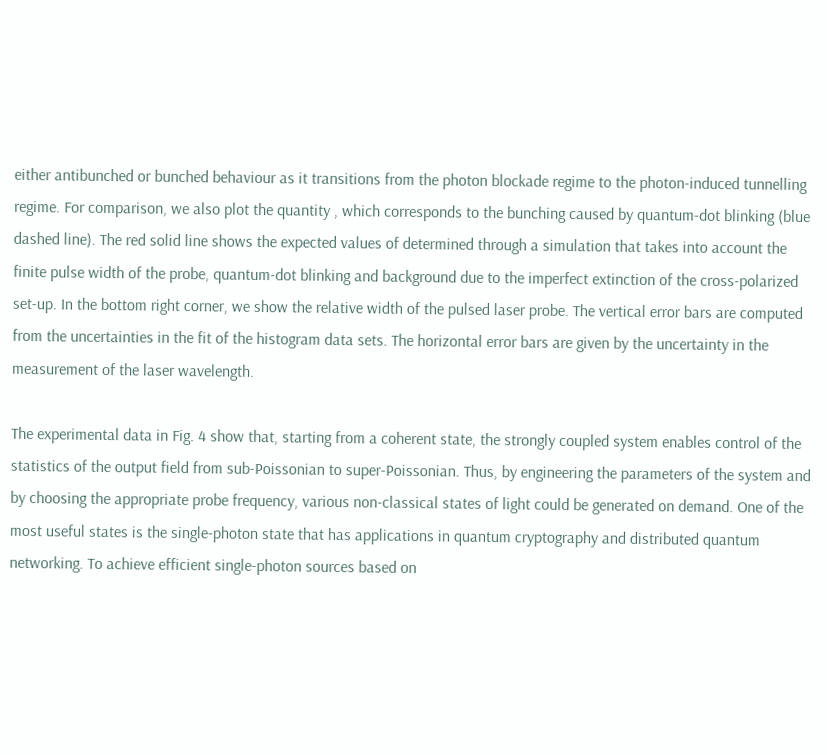either antibunched or bunched behaviour as it transitions from the photon blockade regime to the photon-induced tunnelling regime. For comparison, we also plot the quantity , which corresponds to the bunching caused by quantum-dot blinking (blue dashed line). The red solid line shows the expected values of determined through a simulation that takes into account the finite pulse width of the probe, quantum-dot blinking and background due to the imperfect extinction of the cross-polarized set-up. In the bottom right corner, we show the relative width of the pulsed laser probe. The vertical error bars are computed from the uncertainties in the fit of the histogram data sets. The horizontal error bars are given by the uncertainty in the measurement of the laser wavelength.

The experimental data in Fig. 4 show that, starting from a coherent state, the strongly coupled system enables control of the statistics of the output field from sub-Poissonian to super-Poissonian. Thus, by engineering the parameters of the system and by choosing the appropriate probe frequency, various non-classical states of light could be generated on demand. One of the most useful states is the single-photon state that has applications in quantum cryptography and distributed quantum networking. To achieve efficient single-photon sources based on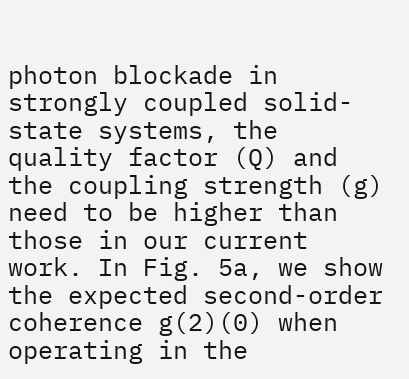photon blockade in strongly coupled solid-state systems, the quality factor (Q) and the coupling strength (g) need to be higher than those in our current work. In Fig. 5a, we show the expected second-order coherence g(2)(0) when operating in the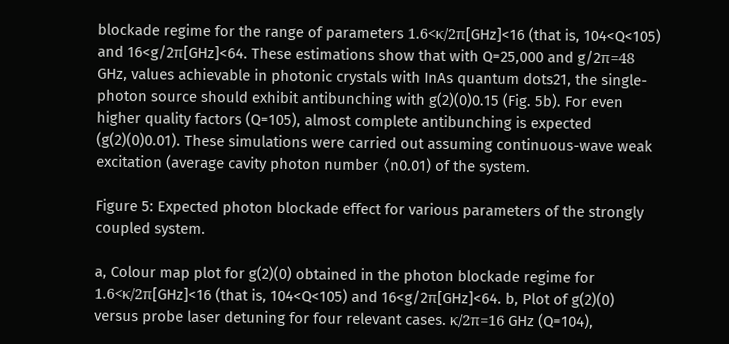blockade regime for the range of parameters 1.6<κ/2π[GHz]<16 (that is, 104<Q<105) and 16<g/2π[GHz]<64. These estimations show that with Q=25,000 and g/2π=48 GHz, values achievable in photonic crystals with InAs quantum dots21, the single-photon source should exhibit antibunching with g(2)(0)0.15 (Fig. 5b). For even higher quality factors (Q=105), almost complete antibunching is expected (g(2)(0)0.01). These simulations were carried out assuming continuous-wave weak excitation (average cavity photon number 〈n0.01) of the system.

Figure 5: Expected photon blockade effect for various parameters of the strongly coupled system.

a, Colour map plot for g(2)(0) obtained in the photon blockade regime for 1.6<κ/2π[GHz]<16 (that is, 104<Q<105) and 16<g/2π[GHz]<64. b, Plot of g(2)(0) versus probe laser detuning for four relevant cases. κ/2π=16 GHz (Q=104),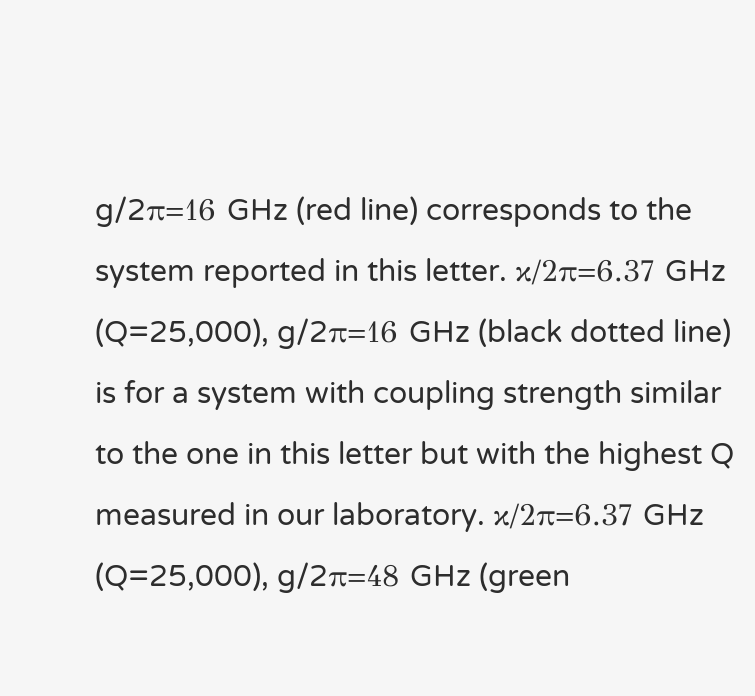g/2π=16 GHz (red line) corresponds to the system reported in this letter. κ/2π=6.37 GHz (Q=25,000), g/2π=16 GHz (black dotted line) is for a system with coupling strength similar to the one in this letter but with the highest Q measured in our laboratory. κ/2π=6.37 GHz (Q=25,000), g/2π=48 GHz (green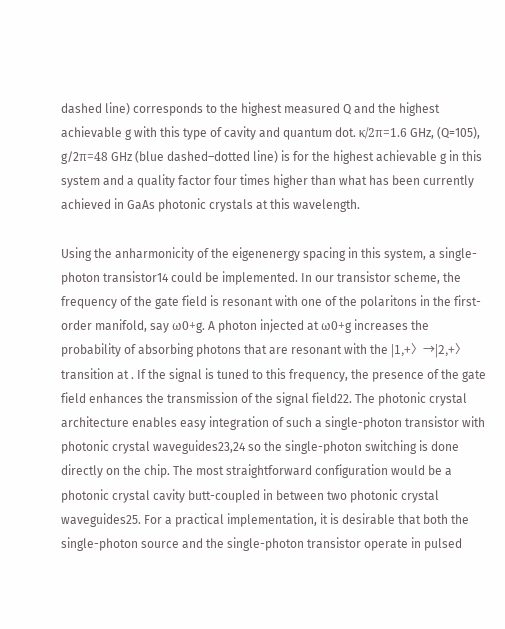dashed line) corresponds to the highest measured Q and the highest achievable g with this type of cavity and quantum dot. κ/2π=1.6 GHz, (Q=105), g/2π=48 GHz (blue dashed–dotted line) is for the highest achievable g in this system and a quality factor four times higher than what has been currently achieved in GaAs photonic crystals at this wavelength.

Using the anharmonicity of the eigenenergy spacing in this system, a single-photon transistor14 could be implemented. In our transistor scheme, the frequency of the gate field is resonant with one of the polaritons in the first-order manifold, say ω0+g. A photon injected at ω0+g increases the probability of absorbing photons that are resonant with the |1,+〉→|2,+〉 transition at . If the signal is tuned to this frequency, the presence of the gate field enhances the transmission of the signal field22. The photonic crystal architecture enables easy integration of such a single-photon transistor with photonic crystal waveguides23,24 so the single-photon switching is done directly on the chip. The most straightforward configuration would be a photonic crystal cavity butt-coupled in between two photonic crystal waveguides25. For a practical implementation, it is desirable that both the single-photon source and the single-photon transistor operate in pulsed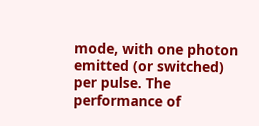mode, with one photon emitted (or switched) per pulse. The performance of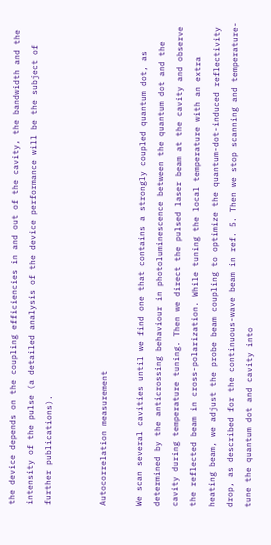the device depends on the coupling efficiencies in and out of the cavity, the bandwidth and the intensity of the pulse (a detailed analysis of the device performance will be the subject of further publications).


Autocorrelation measurement

We scan several cavities until we find one that contains a strongly coupled quantum dot, as determined by the anticrossing behaviour in photoluminescence between the quantum dot and the cavity during temperature tuning. Then we direct the pulsed laser beam at the cavity and observe the reflected beam in cross-polarization. While tuning the local temperature with an extra heating beam, we adjust the probe beam coupling to optimize the quantum-dot-induced reflectivity drop, as described for the continuous-wave beam in ref. 5. Then we stop scanning and temperature-tune the quantum dot and cavity into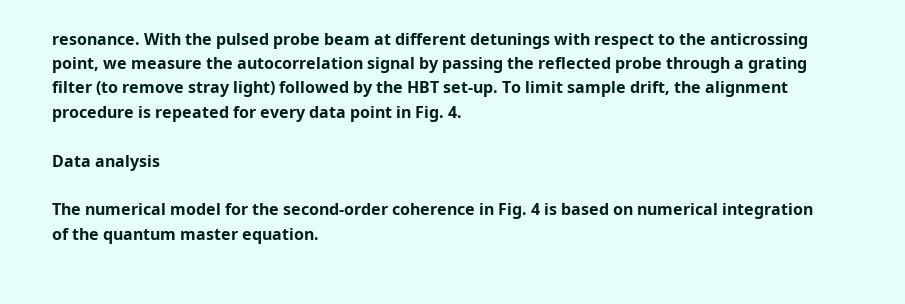resonance. With the pulsed probe beam at different detunings with respect to the anticrossing point, we measure the autocorrelation signal by passing the reflected probe through a grating filter (to remove stray light) followed by the HBT set-up. To limit sample drift, the alignment procedure is repeated for every data point in Fig. 4.

Data analysis

The numerical model for the second-order coherence in Fig. 4 is based on numerical integration of the quantum master equation.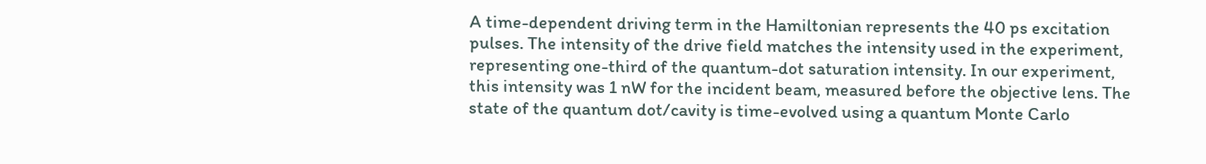A time-dependent driving term in the Hamiltonian represents the 40 ps excitation pulses. The intensity of the drive field matches the intensity used in the experiment, representing one-third of the quantum-dot saturation intensity. In our experiment, this intensity was 1 nW for the incident beam, measured before the objective lens. The state of the quantum dot/cavity is time-evolved using a quantum Monte Carlo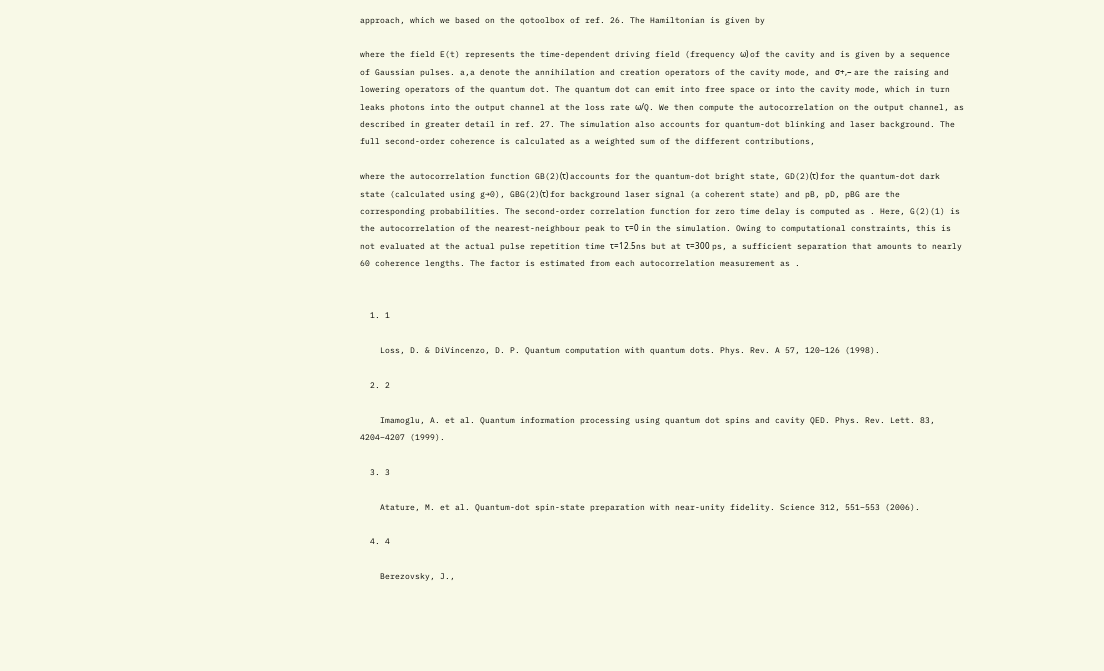approach, which we based on the qotoolbox of ref. 26. The Hamiltonian is given by

where the field E(t) represents the time-dependent driving field (frequency ω) of the cavity and is given by a sequence of Gaussian pulses. a,a denote the annihilation and creation operators of the cavity mode, and σ+,− are the raising and lowering operators of the quantum dot. The quantum dot can emit into free space or into the cavity mode, which in turn leaks photons into the output channel at the loss rate ω/Q. We then compute the autocorrelation on the output channel, as described in greater detail in ref. 27. The simulation also accounts for quantum-dot blinking and laser background. The full second-order coherence is calculated as a weighted sum of the different contributions,

where the autocorrelation function GB(2)(τ) accounts for the quantum-dot bright state, GD(2)(τ) for the quantum-dot dark state (calculated using g→0), GBG(2)(τ) for background laser signal (a coherent state) and pB, pD, pBG are the corresponding probabilities. The second-order correlation function for zero time delay is computed as . Here, G(2)(1) is the autocorrelation of the nearest-neighbour peak to τ=0 in the simulation. Owing to computational constraints, this is not evaluated at the actual pulse repetition time τ=12.5ns but at τ=300 ps, a sufficient separation that amounts to nearly 60 coherence lengths. The factor is estimated from each autocorrelation measurement as .


  1. 1

    Loss, D. & DiVincenzo, D. P. Quantum computation with quantum dots. Phys. Rev. A 57, 120–126 (1998).

  2. 2

    Imamoglu, A. et al. Quantum information processing using quantum dot spins and cavity QED. Phys. Rev. Lett. 83, 4204–4207 (1999).

  3. 3

    Atature, M. et al. Quantum-dot spin-state preparation with near-unity fidelity. Science 312, 551–553 (2006).

  4. 4

    Berezovsky, J.,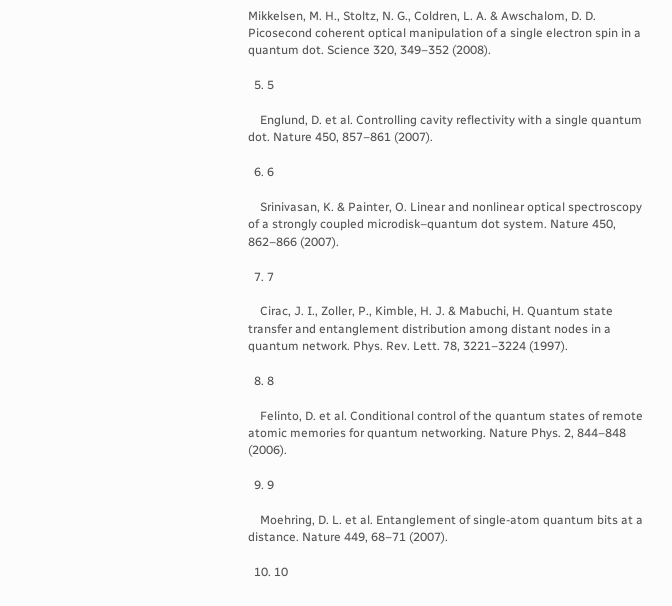Mikkelsen, M. H., Stoltz, N. G., Coldren, L. A. & Awschalom, D. D. Picosecond coherent optical manipulation of a single electron spin in a quantum dot. Science 320, 349–352 (2008).

  5. 5

    Englund, D. et al. Controlling cavity reflectivity with a single quantum dot. Nature 450, 857–861 (2007).

  6. 6

    Srinivasan, K. & Painter, O. Linear and nonlinear optical spectroscopy of a strongly coupled microdisk–quantum dot system. Nature 450, 862–866 (2007).

  7. 7

    Cirac, J. I., Zoller, P., Kimble, H. J. & Mabuchi, H. Quantum state transfer and entanglement distribution among distant nodes in a quantum network. Phys. Rev. Lett. 78, 3221–3224 (1997).

  8. 8

    Felinto, D. et al. Conditional control of the quantum states of remote atomic memories for quantum networking. Nature Phys. 2, 844–848 (2006).

  9. 9

    Moehring, D. L. et al. Entanglement of single-atom quantum bits at a distance. Nature 449, 68–71 (2007).

  10. 10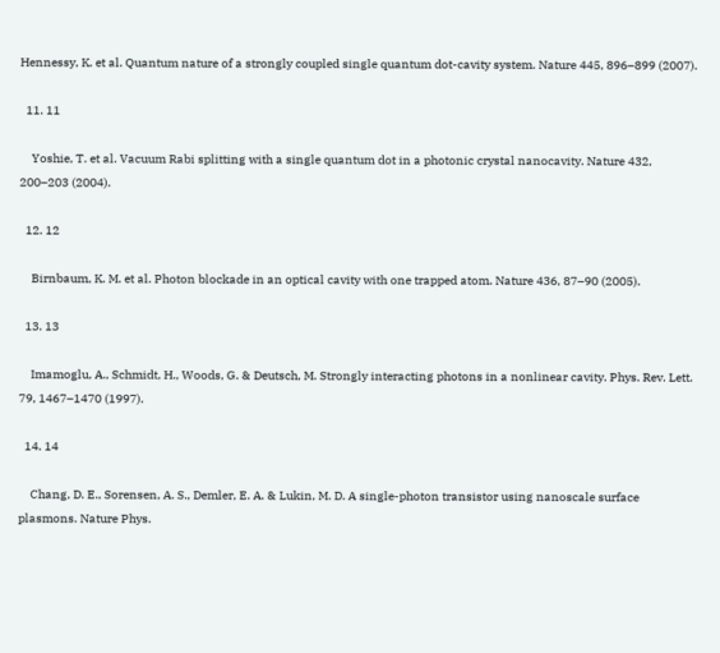Hennessy, K. et al. Quantum nature of a strongly coupled single quantum dot-cavity system. Nature 445, 896–899 (2007).

  11. 11

    Yoshie, T. et al. Vacuum Rabi splitting with a single quantum dot in a photonic crystal nanocavity. Nature 432, 200–203 (2004).

  12. 12

    Birnbaum, K. M. et al. Photon blockade in an optical cavity with one trapped atom. Nature 436, 87–90 (2005).

  13. 13

    Imamoglu, A., Schmidt, H., Woods, G. & Deutsch, M. Strongly interacting photons in a nonlinear cavity. Phys. Rev. Lett. 79, 1467–1470 (1997).

  14. 14

    Chang, D. E., Sorensen, A. S., Demler, E. A. & Lukin, M. D. A single-photon transistor using nanoscale surface plasmons. Nature Phys.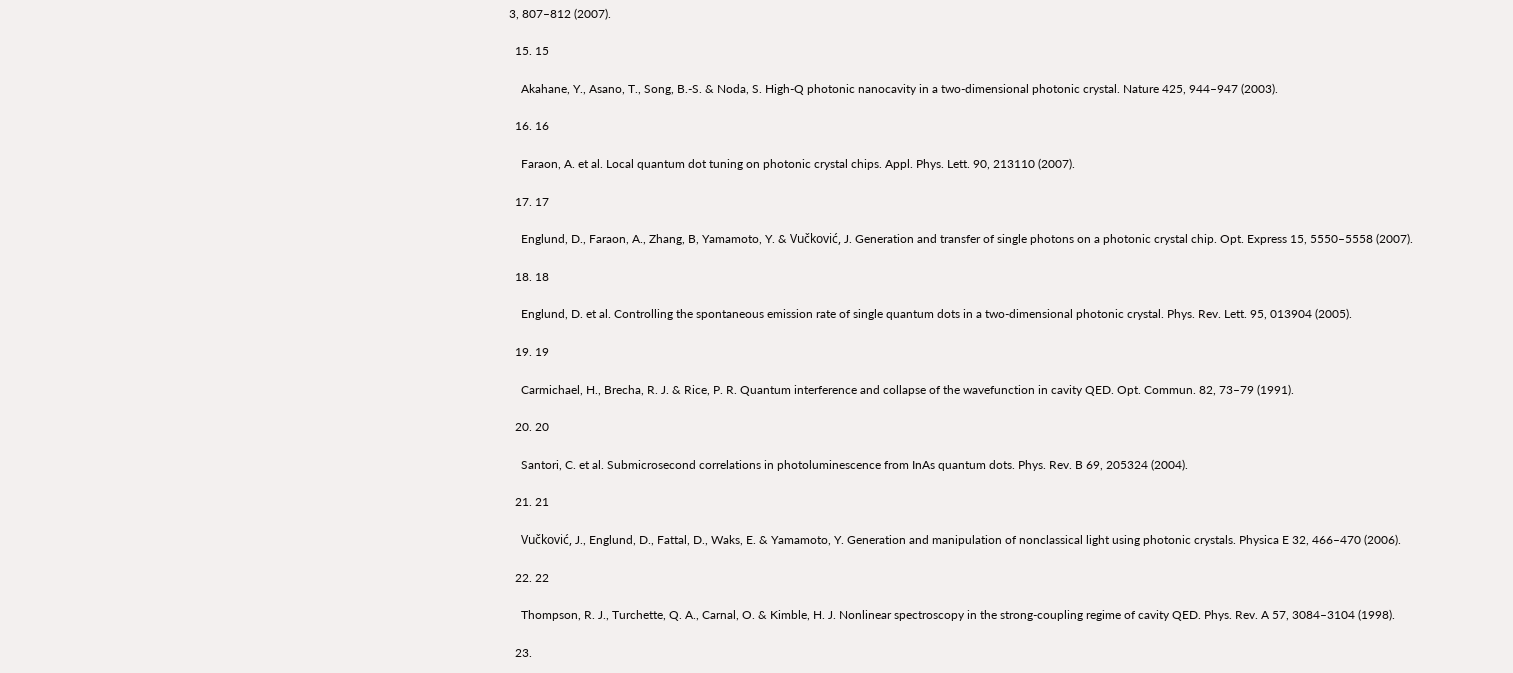3, 807–812 (2007).

  15. 15

    Akahane, Y., Asano, T., Song, B.-S. & Noda, S. High-Q photonic nanocavity in a two-dimensional photonic crystal. Nature 425, 944–947 (2003).

  16. 16

    Faraon, A. et al. Local quantum dot tuning on photonic crystal chips. Appl. Phys. Lett. 90, 213110 (2007).

  17. 17

    Englund, D., Faraon, A., Zhang, B, Yamamoto, Y. & Vučković, J. Generation and transfer of single photons on a photonic crystal chip. Opt. Express 15, 5550–5558 (2007).

  18. 18

    Englund, D. et al. Controlling the spontaneous emission rate of single quantum dots in a two-dimensional photonic crystal. Phys. Rev. Lett. 95, 013904 (2005).

  19. 19

    Carmichael, H., Brecha, R. J. & Rice, P. R. Quantum interference and collapse of the wavefunction in cavity QED. Opt. Commun. 82, 73–79 (1991).

  20. 20

    Santori, C. et al. Submicrosecond correlations in photoluminescence from InAs quantum dots. Phys. Rev. B 69, 205324 (2004).

  21. 21

    Vučković, J., Englund, D., Fattal, D., Waks, E. & Yamamoto, Y. Generation and manipulation of nonclassical light using photonic crystals. Physica E 32, 466–470 (2006).

  22. 22

    Thompson, R. J., Turchette, Q. A., Carnal, O. & Kimble, H. J. Nonlinear spectroscopy in the strong-coupling regime of cavity QED. Phys. Rev. A 57, 3084–3104 (1998).

  23.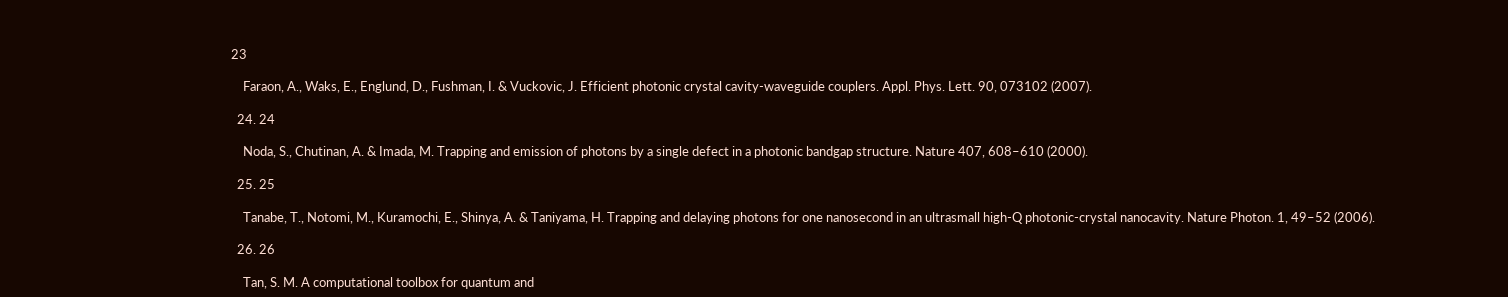23

    Faraon, A., Waks, E., Englund, D., Fushman, I. & Vuckovic, J. Efficient photonic crystal cavity-waveguide couplers. Appl. Phys. Lett. 90, 073102 (2007).

  24. 24

    Noda, S., Chutinan, A. & Imada, M. Trapping and emission of photons by a single defect in a photonic bandgap structure. Nature 407, 608–610 (2000).

  25. 25

    Tanabe, T., Notomi, M., Kuramochi, E., Shinya, A. & Taniyama, H. Trapping and delaying photons for one nanosecond in an ultrasmall high-Q photonic-crystal nanocavity. Nature Photon. 1, 49–52 (2006).

  26. 26

    Tan, S. M. A computational toolbox for quantum and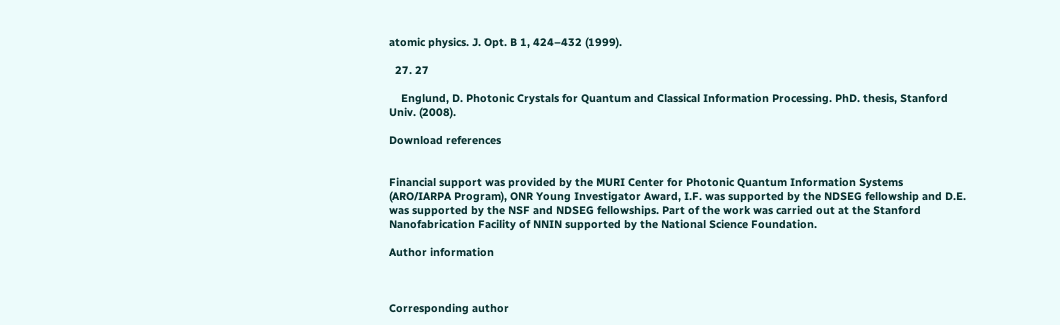atomic physics. J. Opt. B 1, 424–432 (1999).

  27. 27

    Englund, D. Photonic Crystals for Quantum and Classical Information Processing. PhD. thesis, Stanford Univ. (2008).

Download references


Financial support was provided by the MURI Center for Photonic Quantum Information Systems (ARO/IARPA Program), ONR Young Investigator Award, I.F. was supported by the NDSEG fellowship and D.E. was supported by the NSF and NDSEG fellowships. Part of the work was carried out at the Stanford Nanofabrication Facility of NNIN supported by the National Science Foundation.

Author information



Corresponding author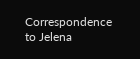Correspondence to Jelena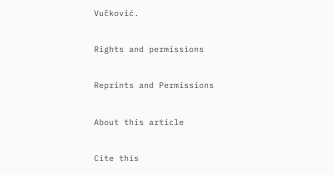Vučković.

Rights and permissions

Reprints and Permissions

About this article

Cite this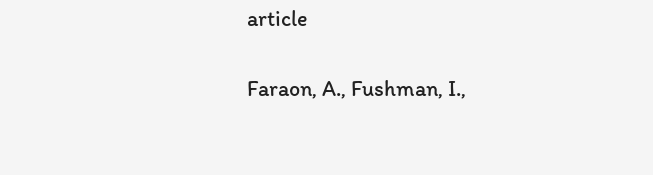article

Faraon, A., Fushman, I.,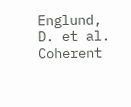Englund, D. et al. Coherent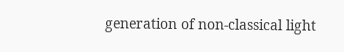generation of non-classical light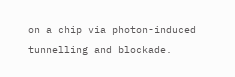on a chip via photon-induced tunnelling and blockade.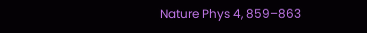Nature Phys 4, 859–863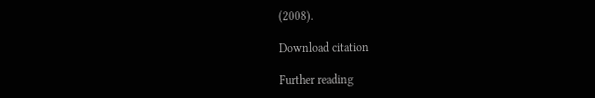(2008).

Download citation

Further reading